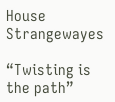House Strangewayes

“Twisting is the path”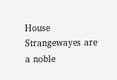House Strangewayes are a noble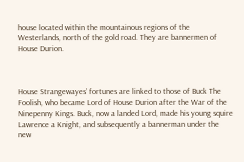house located within the mountainous regions of the Westerlands, north of the gold road. They are bannermen of House Durion.



House Strangewayes’ fortunes are linked to those of Buck The Foolish, who became Lord of House Durion after the War of the Ninepenny Kings. Buck, now a landed Lord, made his young squire Lawrence a Knight, and subsequently a bannerman under the new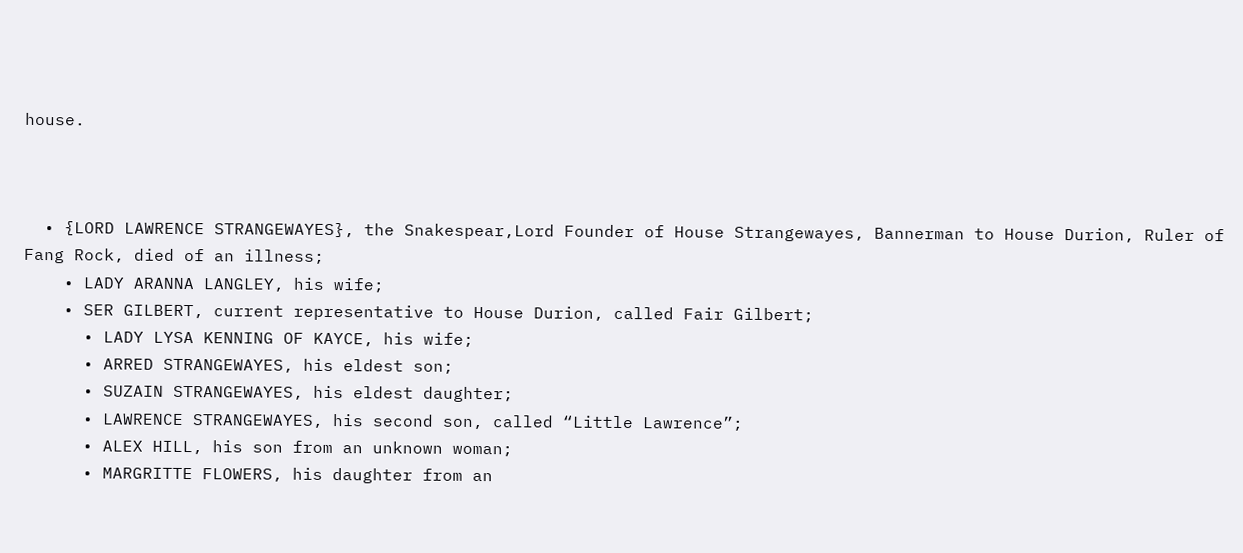house.



  • {LORD LAWRENCE STRANGEWAYES}, the Snakespear,Lord Founder of House Strangewayes, Bannerman to House Durion, Ruler of Fang Rock, died of an illness;
    • LADY ARANNA LANGLEY, his wife;
    • SER GILBERT, current representative to House Durion, called Fair Gilbert;
      • LADY LYSA KENNING OF KAYCE, his wife;
      • ARRED STRANGEWAYES, his eldest son;
      • SUZAIN STRANGEWAYES, his eldest daughter;
      • LAWRENCE STRANGEWAYES, his second son, called “Little Lawrence”;
      • ALEX HILL, his son from an unknown woman;
      • MARGRITTE FLOWERS, his daughter from an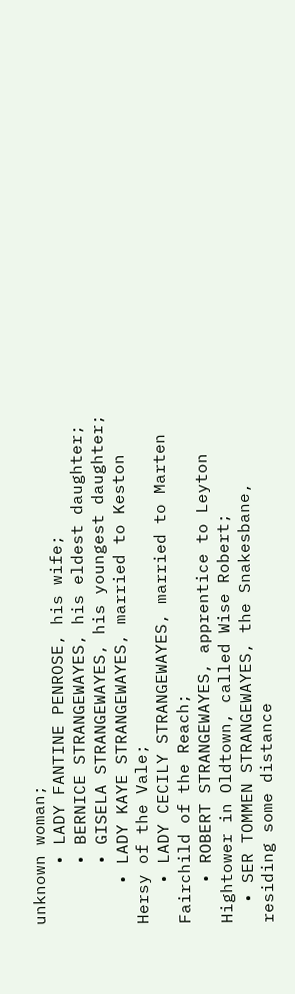unknown woman;
      • LADY FANTINE PENROSE, his wife;
      • BERNICE STRANGEWAYES, his eldest daughter;
      • GISELA STRANGEWAYES, his youngest daughter;
    • LADY KAYE STRANGEWAYES, married to Keston Hersy of the Vale;
    • LADY CECILY STRANGEWAYES, married to Marten Fairchild of the Reach;
    • ROBERT STRANGEWAYES, apprentice to Leyton Hightower in Oldtown, called Wise Robert;
  • SER TOMMEN STRANGEWAYES, the Snakesbane, residing some distance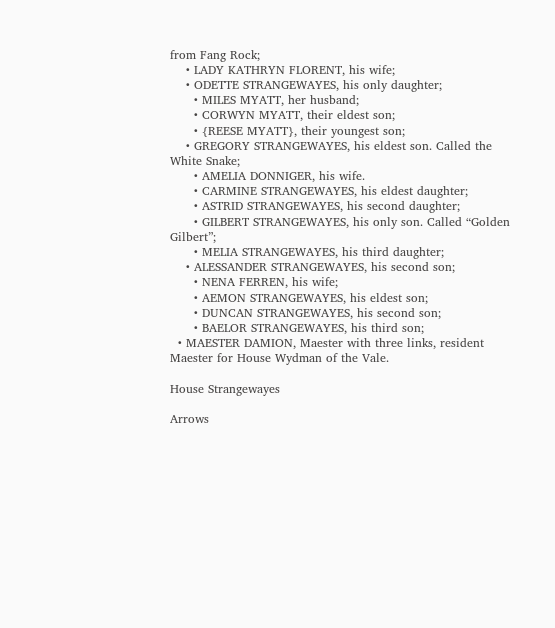from Fang Rock;
    • LADY KATHRYN FLORENT, his wife;
    • ODETTE STRANGEWAYES, his only daughter;
      • MILES MYATT, her husband;
      • CORWYN MYATT, their eldest son;
      • {REESE MYATT}, their youngest son;
    • GREGORY STRANGEWAYES, his eldest son. Called the White Snake;
      • AMELIA DONNIGER, his wife.
      • CARMINE STRANGEWAYES, his eldest daughter;
      • ASTRID STRANGEWAYES, his second daughter;
      • GILBERT STRANGEWAYES, his only son. Called “Golden Gilbert”;
      • MELIA STRANGEWAYES, his third daughter;
    • ALESSANDER STRANGEWAYES, his second son;
      • NENA FERREN, his wife;
      • AEMON STRANGEWAYES, his eldest son;
      • DUNCAN STRANGEWAYES, his second son;
      • BAELOR STRANGEWAYES, his third son;
  • MAESTER DAMION, Maester with three links, resident Maester for House Wydman of the Vale.

House Strangewayes

Arrows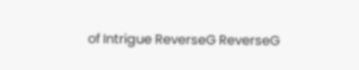of Intrigue ReverseG ReverseG